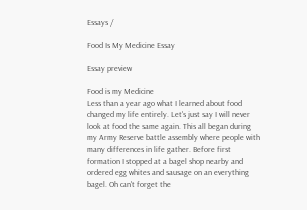Essays /

Food Is My Medicine Essay

Essay preview

Food is my Medicine
Less than a year ago what I learned about food changed my life entirely. Let's just say I will never look at food the same again. This all began during my Army Reserve battle assembly where people with many differences in life gather. Before first formation I stopped at a bagel shop nearby and ordered egg whites and sausage on an everything bagel. Oh can't forget the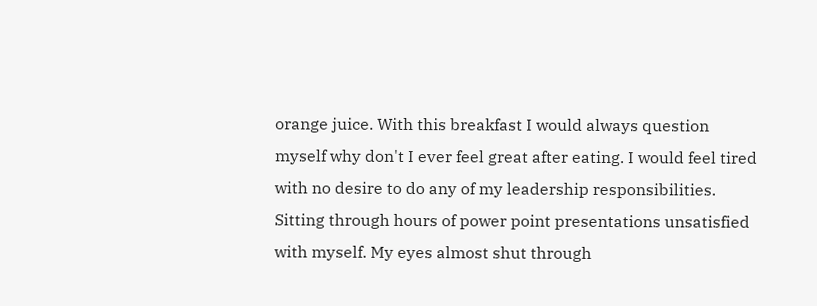orange juice. With this breakfast I would always question myself why don't I ever feel great after eating. I would feel tired with no desire to do any of my leadership responsibilities. Sitting through hours of power point presentations unsatisfied with myself. My eyes almost shut through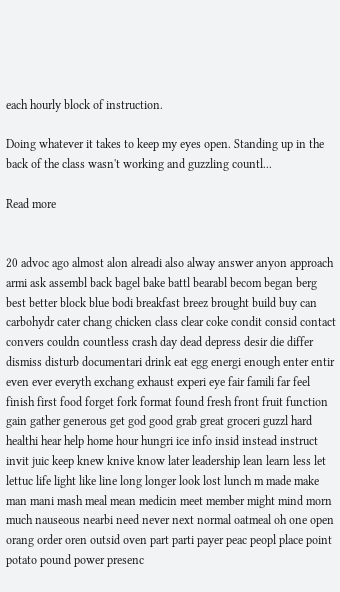each hourly block of instruction.

Doing whatever it takes to keep my eyes open. Standing up in the back of the class wasn't working and guzzling countl...

Read more


20 advoc ago almost alon alreadi also alway answer anyon approach armi ask assembl back bagel bake battl bearabl becom began berg best better block blue bodi breakfast breez brought build buy can carbohydr cater chang chicken class clear coke condit consid contact convers couldn countless crash day dead depress desir die differ dismiss disturb documentari drink eat egg energi enough enter entir even ever everyth exchang exhaust experi eye fair famili far feel finish first food forget fork format found fresh front fruit function gain gather generous get god good grab great groceri guzzl hard healthi hear help home hour hungri ice info insid instead instruct invit juic keep knew knive know later leadership lean learn less let lettuc life light like line long longer look lost lunch m made make man mani mash meal mean medicin meet member might mind morn much nauseous nearbi need never next normal oatmeal oh one open orang order oren outsid oven part parti payer peac peopl place point potato pound power presenc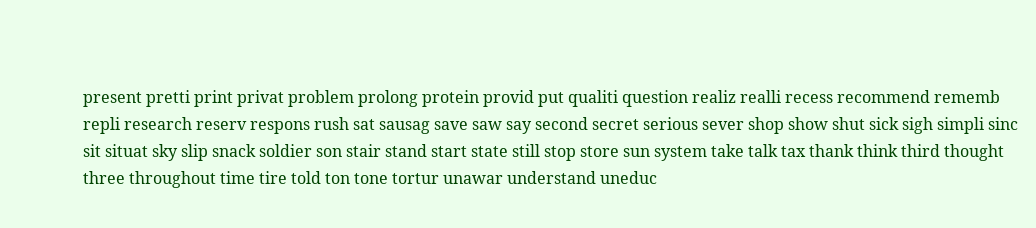present pretti print privat problem prolong protein provid put qualiti question realiz realli recess recommend rememb repli research reserv respons rush sat sausag save saw say second secret serious sever shop show shut sick sigh simpli sinc sit situat sky slip snack soldier son stair stand start state still stop store sun system take talk tax thank think third thought three throughout time tire told ton tone tortur unawar understand uneduc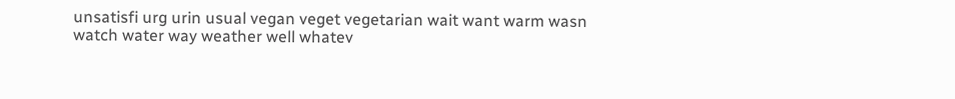unsatisfi urg urin usual vegan veget vegetarian wait want warm wasn watch water way weather well whatev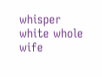whisper white whole wife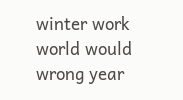winter work world would wrong year